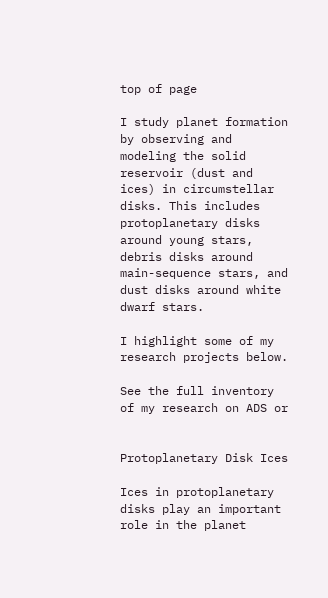top of page

I study planet formation by observing and modeling the solid reservoir (dust and ices) in circumstellar disks. This includes protoplanetary disks around young stars, debris disks around main-sequence stars, and dust disks around white dwarf stars.

I highlight some of my research projects below.

See the full inventory of my research on ADS or


Protoplanetary Disk Ices

Ices in protoplanetary disks play an important role in the planet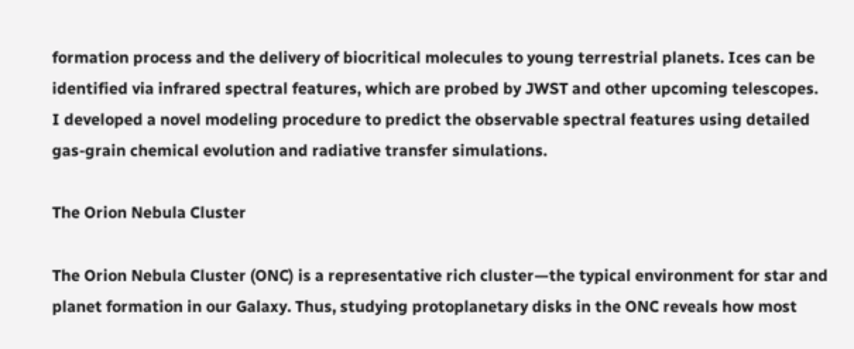formation process and the delivery of biocritical molecules to young terrestrial planets. Ices can be identified via infrared spectral features, which are probed by JWST and other upcoming telescopes. I developed a novel modeling procedure to predict the observable spectral features using detailed gas-grain chemical evolution and radiative transfer simulations.

The Orion Nebula Cluster

The Orion Nebula Cluster (ONC) is a representative rich cluster—the typical environment for star and planet formation in our Galaxy. Thus, studying protoplanetary disks in the ONC reveals how most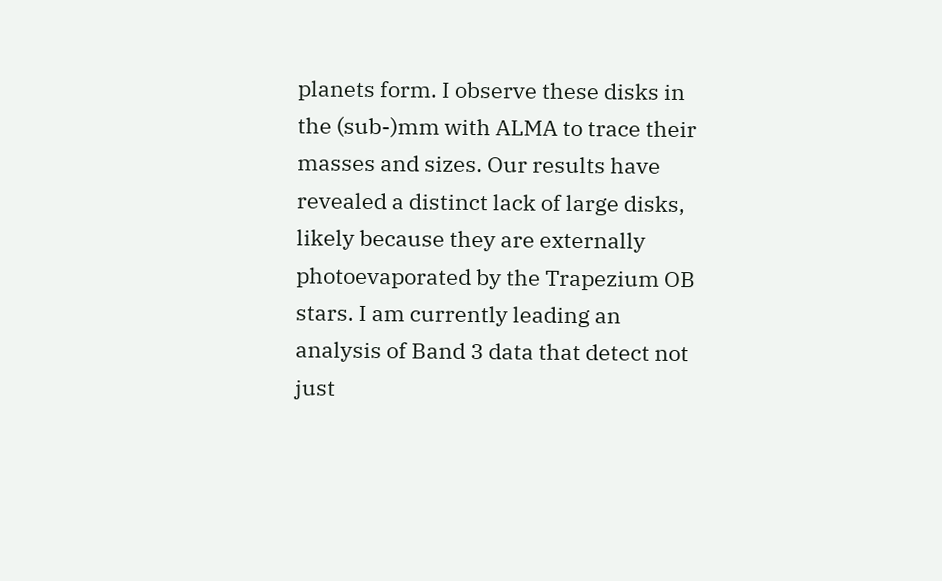planets form. I observe these disks in the (sub-)mm with ALMA to trace their masses and sizes. Our results have revealed a distinct lack of large disks, likely because they are externally photoevaporated by the Trapezium OB stars. I am currently leading an analysis of Band 3 data that detect not just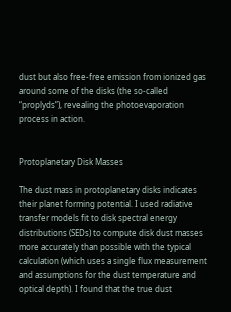dust but also free-free emission from ionized gas around some of the disks (the so-called “proplyds”), revealing the photoevaporation process in action.


Protoplanetary Disk Masses

The dust mass in protoplanetary disks indicates their planet forming potential. I used radiative transfer models fit to disk spectral energy distributions (SEDs) to compute disk dust masses more accurately than possible with the typical calculation (which uses a single flux measurement and assumptions for the dust temperature and optical depth). I found that the true dust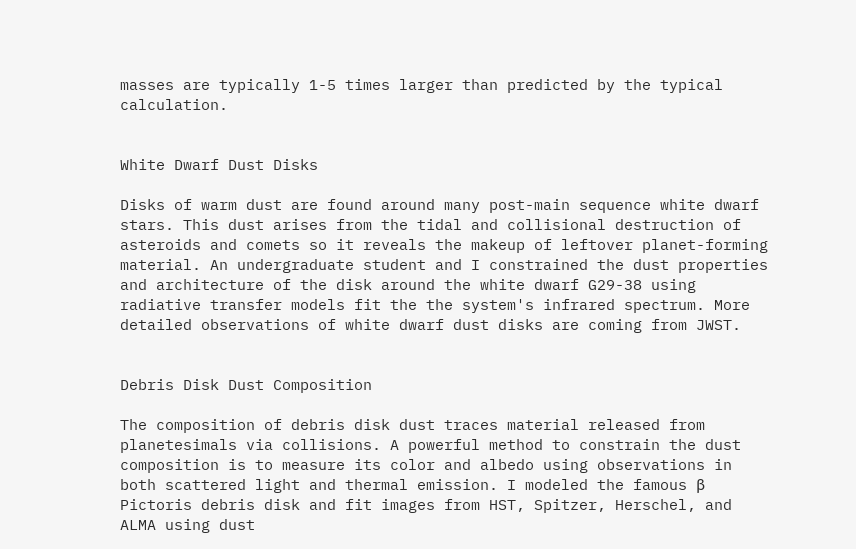masses are typically 1-5 times larger than predicted by the typical calculation.


White Dwarf Dust Disks

Disks of warm dust are found around many post-main sequence white dwarf stars. This dust arises from the tidal and collisional destruction of asteroids and comets so it reveals the makeup of leftover planet-forming material. An undergraduate student and I constrained the dust properties and architecture of the disk around the white dwarf G29-38 using radiative transfer models fit the the system's infrared spectrum. More detailed observations of white dwarf dust disks are coming from JWST.


Debris Disk Dust Composition

The composition of debris disk dust traces material released from planetesimals via collisions. A powerful method to constrain the dust composition is to measure its color and albedo using observations in both scattered light and thermal emission. I modeled the famous β Pictoris debris disk and fit images from HST, Spitzer, Herschel, and ALMA using dust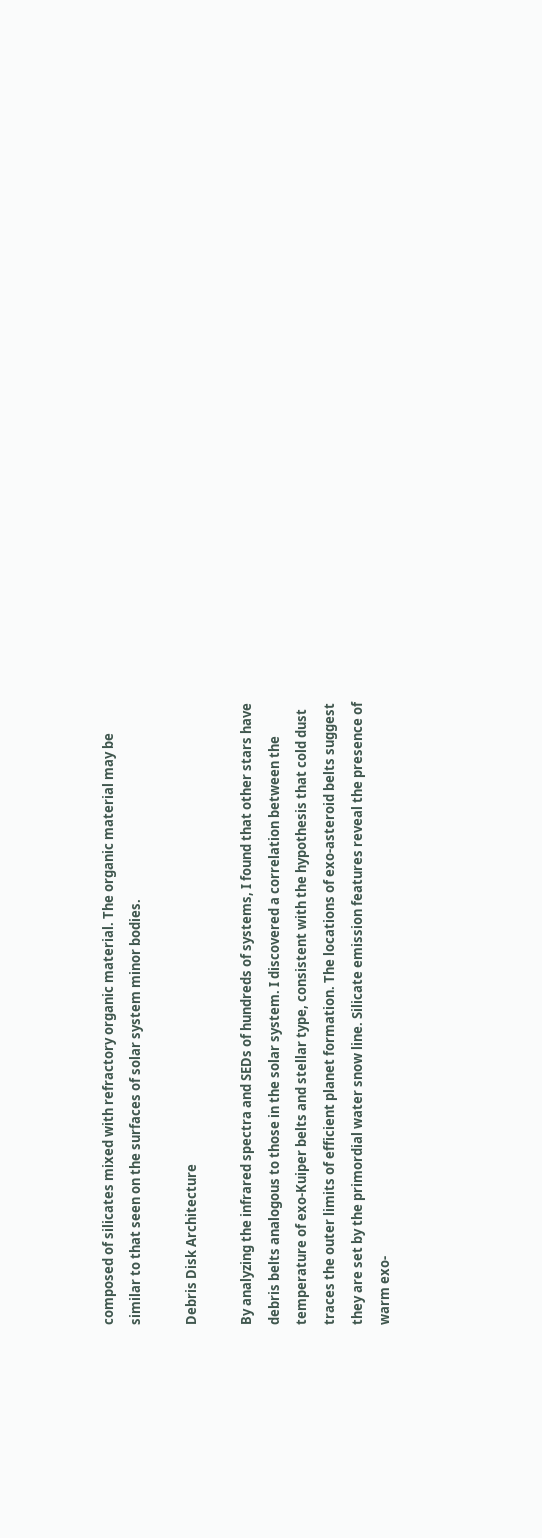composed of silicates mixed with refractory organic material. The organic material may be similar to that seen on the surfaces of solar system minor bodies.

Debris Disk Architecture

By analyzing the infrared spectra and SEDs of hundreds of systems, I found that other stars have debris belts analogous to those in the solar system. I discovered a correlation between the temperature of exo-Kuiper belts and stellar type, consistent with the hypothesis that cold dust traces the outer limits of efficient planet formation. The locations of exo-asteroid belts suggest they are set by the primordial water snow line. Silicate emission features reveal the presence of warm exo-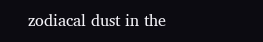zodiacal dust in the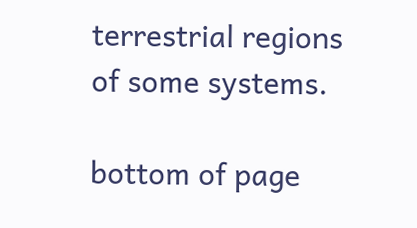terrestrial regions of some systems.

bottom of page